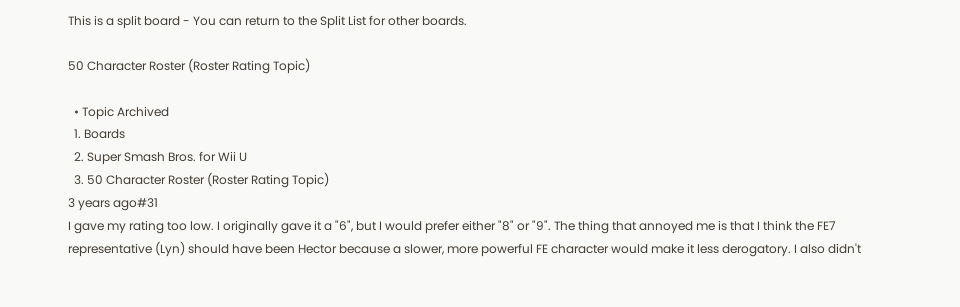This is a split board - You can return to the Split List for other boards.

50 Character Roster (Roster Rating Topic)

  • Topic Archived
  1. Boards
  2. Super Smash Bros. for Wii U
  3. 50 Character Roster (Roster Rating Topic)
3 years ago#31
I gave my rating too low. I originally gave it a "6", but I would prefer either "8" or "9". The thing that annoyed me is that I think the FE7 representative (Lyn) should have been Hector because a slower, more powerful FE character would make it less derogatory. I also didn't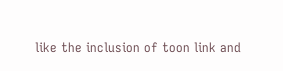like the inclusion of toon link and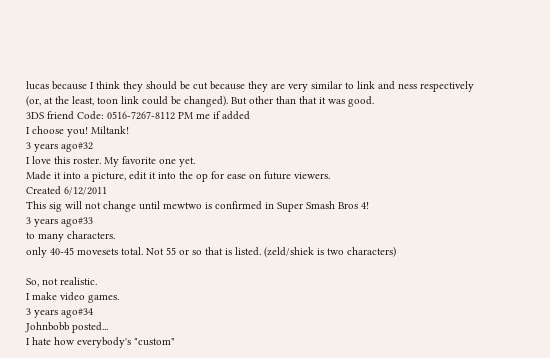lucas because I think they should be cut because they are very similar to link and ness respectively (or, at the least, toon link could be changed). But other than that it was good.
3DS friend Code: 0516-7267-8112 PM me if added
I choose you! Miltank!
3 years ago#32
I love this roster. My favorite one yet.
Made it into a picture, edit it into the op for ease on future viewers.
Created 6/12/2011
This sig will not change until mewtwo is confirmed in Super Smash Bros 4!
3 years ago#33
to many characters.
only 40-45 movesets total. Not 55 or so that is listed. (zeld/shiek is two characters)

So, not realistic.
I make video games.
3 years ago#34
Johnbobb posted...
I hate how everybody's "custom"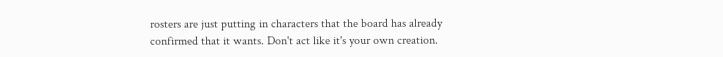rosters are just putting in characters that the board has already confirmed that it wants. Don't act like it's your own creation.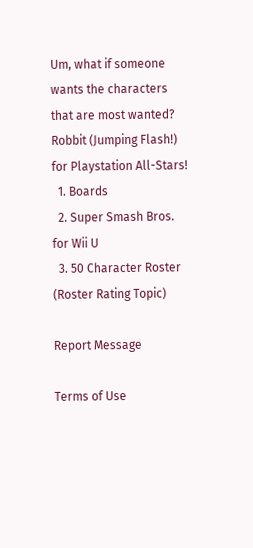Um, what if someone wants the characters that are most wanted?
Robbit (Jumping Flash!) for Playstation All-Stars!
  1. Boards
  2. Super Smash Bros. for Wii U
  3. 50 Character Roster (Roster Rating Topic)

Report Message

Terms of Use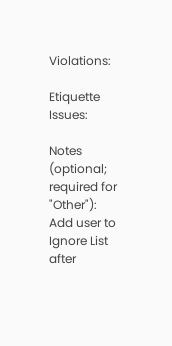Violations:

Etiquette Issues:

Notes (optional; required for "Other"):
Add user to Ignore List after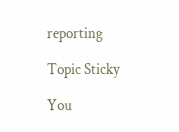reporting

Topic Sticky

You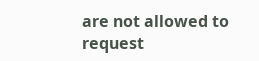are not allowed to request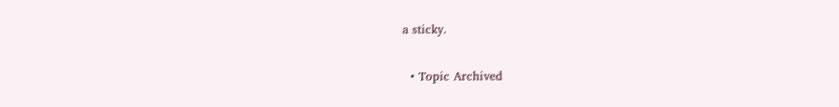a sticky.

  • Topic Archived